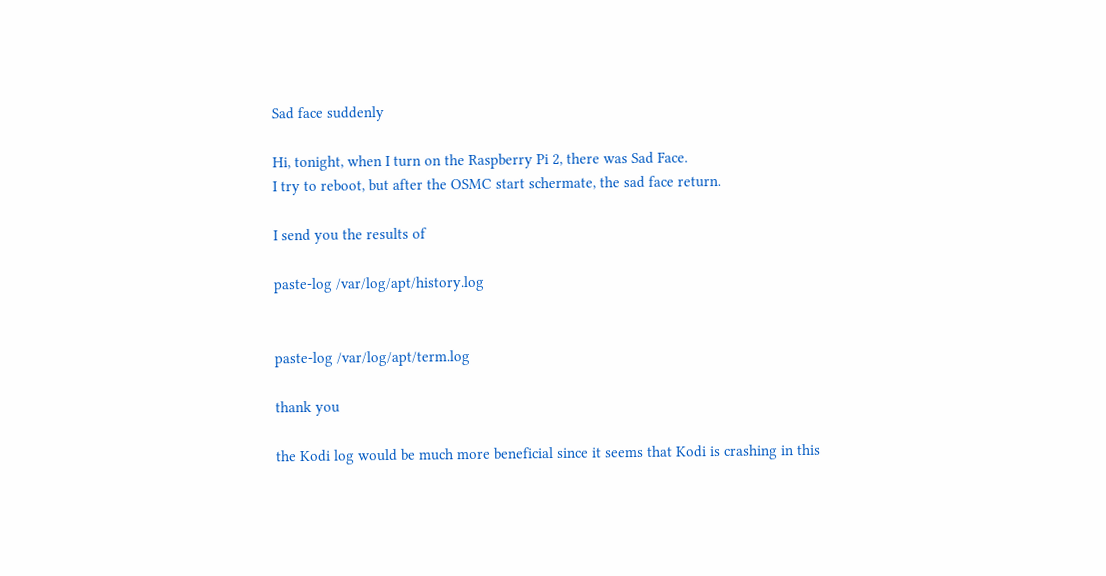Sad face suddenly

Hi, tonight, when I turn on the Raspberry Pi 2, there was Sad Face.
I try to reboot, but after the OSMC start schermate, the sad face return.

I send you the results of

paste-log /var/log/apt/history.log


paste-log /var/log/apt/term.log

thank you

the Kodi log would be much more beneficial since it seems that Kodi is crashing in this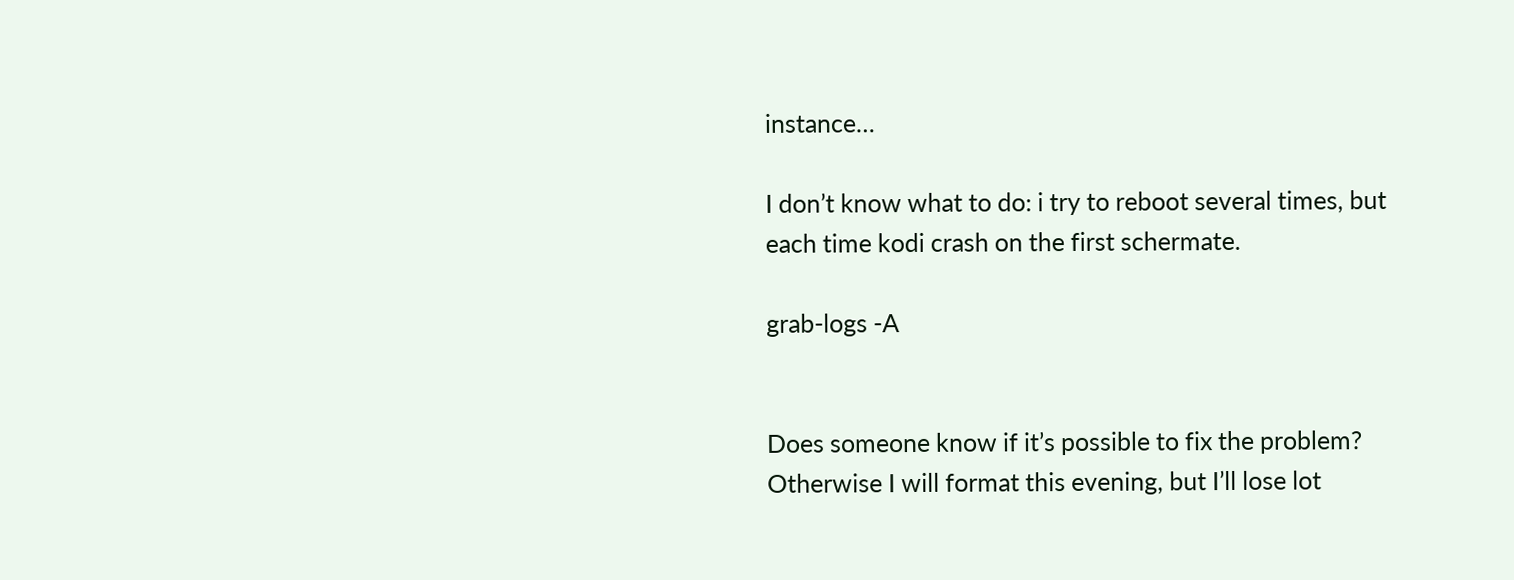instance…

I don’t know what to do: i try to reboot several times, but each time kodi crash on the first schermate.

grab-logs -A


Does someone know if it’s possible to fix the problem?
Otherwise I will format this evening, but I’ll lose lot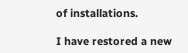of installations.

I have restored a new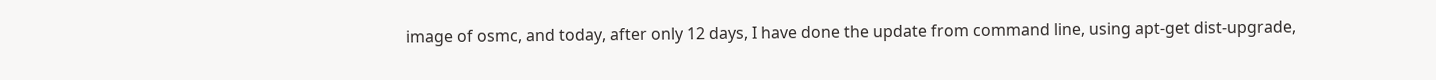image of osmc, and today, after only 12 days, I have done the update from command line, using apt-get dist-upgrade,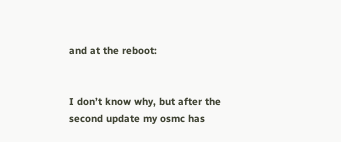and at the reboot:


I don’t know why, but after the second update my osmc has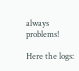always problems!

Here the logs: